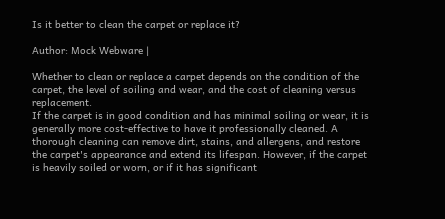Is it better to clean the carpet or replace it?

Author: Mock Webware |

Whether to clean or replace a carpet depends on the condition of the carpet, the level of soiling and wear, and the cost of cleaning versus replacement.
If the carpet is in good condition and has minimal soiling or wear, it is generally more cost-effective to have it professionally cleaned. A thorough cleaning can remove dirt, stains, and allergens, and restore the carpet's appearance and extend its lifespan. However, if the carpet is heavily soiled or worn, or if it has significant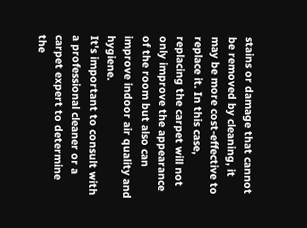stains or damage that cannot be removed by cleaning, it may be more cost-effective to replace it. In this case, replacing the carpet will not only improve the appearance of the room but also can improve indoor air quality and hygiene.
It's important to consult with a professional cleaner or a carpet expert to determine the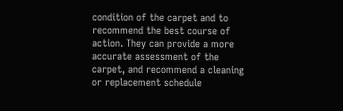condition of the carpet and to recommend the best course of action. They can provide a more accurate assessment of the carpet, and recommend a cleaning or replacement schedule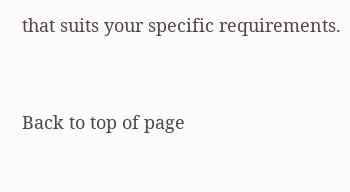that suits your specific requirements.


Back to top of page